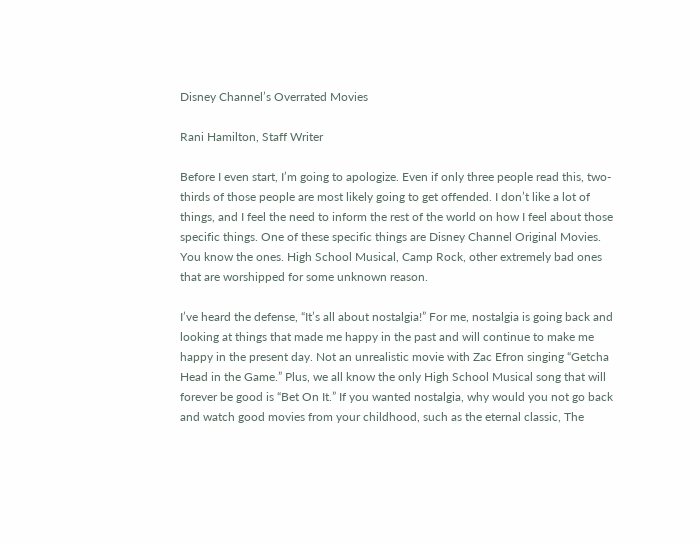Disney Channel’s Overrated Movies

Rani Hamilton, Staff Writer

Before I even start, I’m going to apologize. Even if only three people read this, two-thirds of those people are most likely going to get offended. I don’t like a lot of things, and I feel the need to inform the rest of the world on how I feel about those specific things. One of these specific things are Disney Channel Original Movies. You know the ones. High School Musical, Camp Rock, other extremely bad ones that are worshipped for some unknown reason.

I’ve heard the defense, “It’s all about nostalgia!” For me, nostalgia is going back and looking at things that made me happy in the past and will continue to make me happy in the present day. Not an unrealistic movie with Zac Efron singing “Getcha Head in the Game.” Plus, we all know the only High School Musical song that will forever be good is “Bet On It.” If you wanted nostalgia, why would you not go back and watch good movies from your childhood, such as the eternal classic, The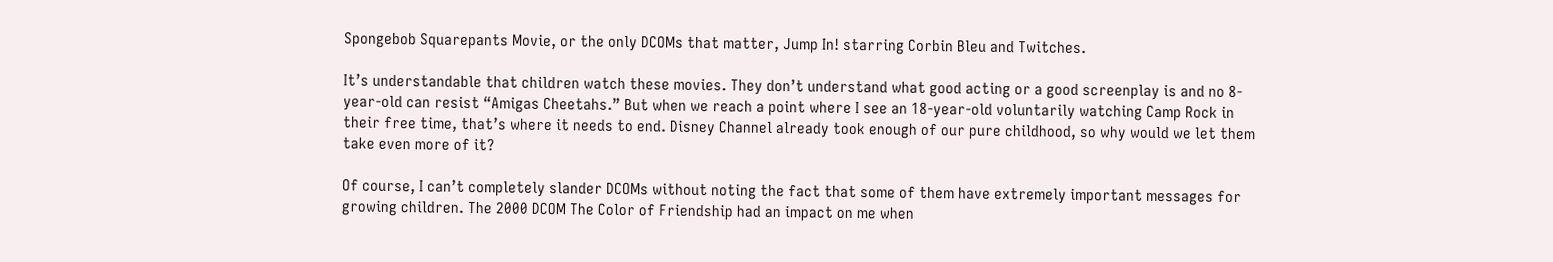Spongebob Squarepants Movie, or the only DCOMs that matter, Jump In! starring Corbin Bleu and Twitches.

It’s understandable that children watch these movies. They don’t understand what good acting or a good screenplay is and no 8-year-old can resist “Amigas Cheetahs.” But when we reach a point where I see an 18-year-old voluntarily watching Camp Rock in their free time, that’s where it needs to end. Disney Channel already took enough of our pure childhood, so why would we let them take even more of it?

Of course, I can’t completely slander DCOMs without noting the fact that some of them have extremely important messages for growing children. The 2000 DCOM The Color of Friendship had an impact on me when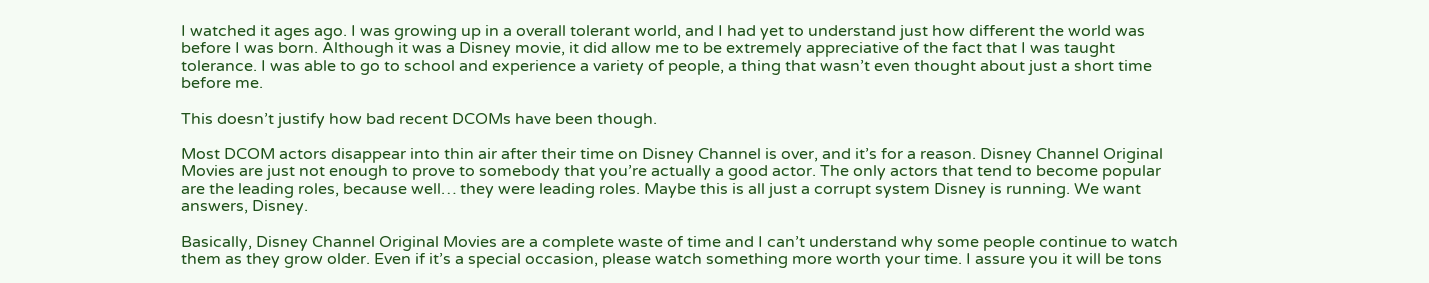I watched it ages ago. I was growing up in a overall tolerant world, and I had yet to understand just how different the world was before I was born. Although it was a Disney movie, it did allow me to be extremely appreciative of the fact that I was taught tolerance. I was able to go to school and experience a variety of people, a thing that wasn’t even thought about just a short time before me.

This doesn’t justify how bad recent DCOMs have been though.

Most DCOM actors disappear into thin air after their time on Disney Channel is over, and it’s for a reason. Disney Channel Original Movies are just not enough to prove to somebody that you’re actually a good actor. The only actors that tend to become popular are the leading roles, because well… they were leading roles. Maybe this is all just a corrupt system Disney is running. We want answers, Disney.

Basically, Disney Channel Original Movies are a complete waste of time and I can’t understand why some people continue to watch them as they grow older. Even if it’s a special occasion, please watch something more worth your time. I assure you it will be tons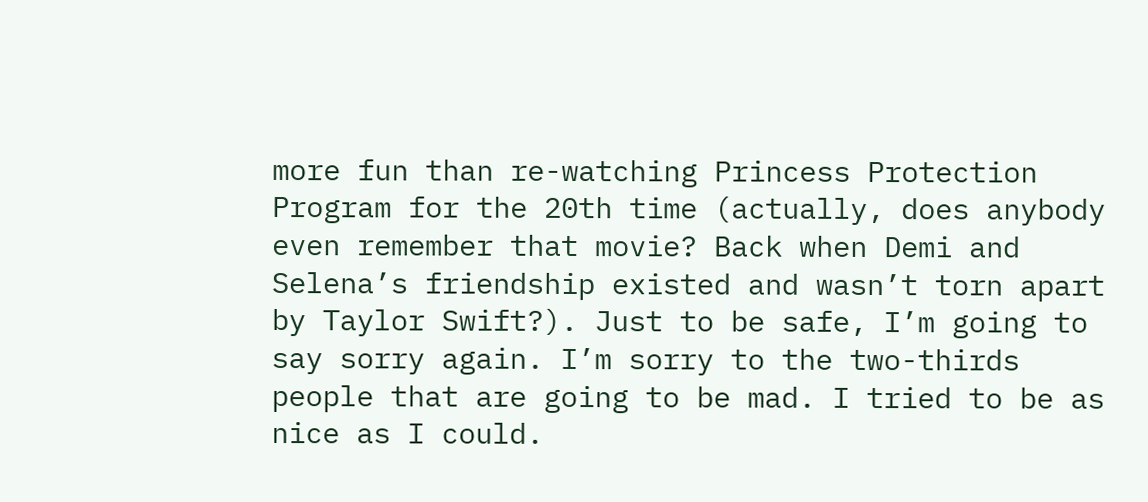more fun than re-watching Princess Protection Program for the 20th time (actually, does anybody even remember that movie? Back when Demi and Selena’s friendship existed and wasn’t torn apart by Taylor Swift?). Just to be safe, I’m going to say sorry again. I’m sorry to the two-thirds people that are going to be mad. I tried to be as nice as I could.